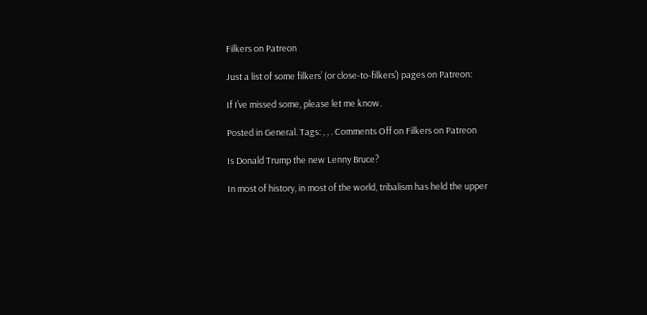Filkers on Patreon

Just a list of some filkers’ (or close-to-filkers’) pages on Patreon:

If I’ve missed some, please let me know.

Posted in General. Tags: , , . Comments Off on Filkers on Patreon

Is Donald Trump the new Lenny Bruce?

In most of history, in most of the world, tribalism has held the upper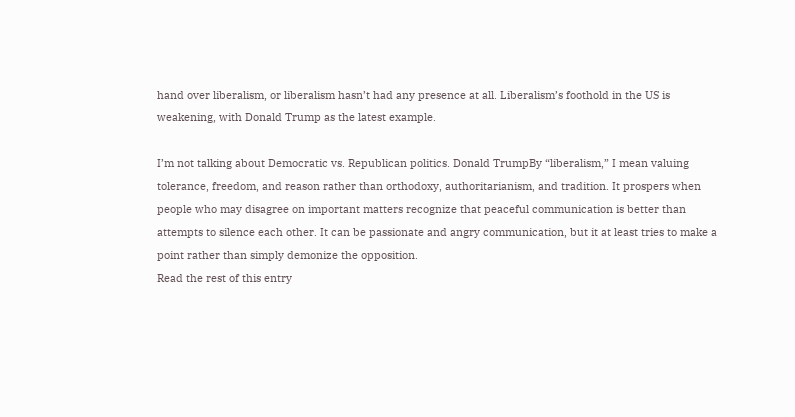hand over liberalism, or liberalism hasn’t had any presence at all. Liberalism’s foothold in the US is weakening, with Donald Trump as the latest example.

I’m not talking about Democratic vs. Republican politics. Donald TrumpBy “liberalism,” I mean valuing tolerance, freedom, and reason rather than orthodoxy, authoritarianism, and tradition. It prospers when people who may disagree on important matters recognize that peaceful communication is better than attempts to silence each other. It can be passionate and angry communication, but it at least tries to make a point rather than simply demonize the opposition.
Read the rest of this entry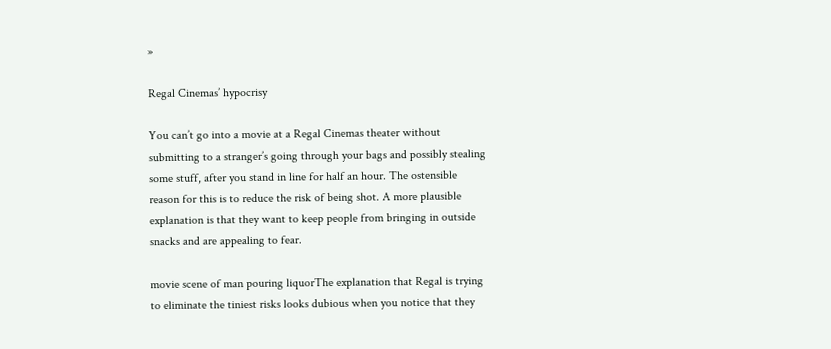»

Regal Cinemas’ hypocrisy

You can’t go into a movie at a Regal Cinemas theater without submitting to a stranger’s going through your bags and possibly stealing some stuff, after you stand in line for half an hour. The ostensible reason for this is to reduce the risk of being shot. A more plausible explanation is that they want to keep people from bringing in outside snacks and are appealing to fear.

movie scene of man pouring liquorThe explanation that Regal is trying to eliminate the tiniest risks looks dubious when you notice that they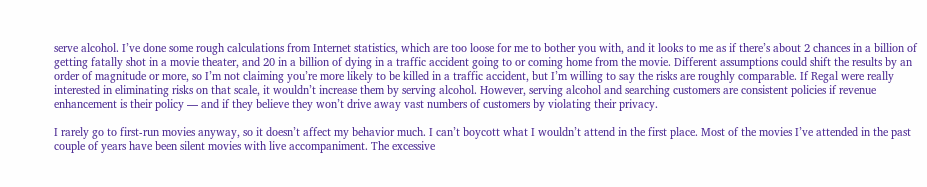serve alcohol. I’ve done some rough calculations from Internet statistics, which are too loose for me to bother you with, and it looks to me as if there’s about 2 chances in a billion of getting fatally shot in a movie theater, and 20 in a billion of dying in a traffic accident going to or coming home from the movie. Different assumptions could shift the results by an order of magnitude or more, so I’m not claiming you’re more likely to be killed in a traffic accident, but I’m willing to say the risks are roughly comparable. If Regal were really interested in eliminating risks on that scale, it wouldn’t increase them by serving alcohol. However, serving alcohol and searching customers are consistent policies if revenue enhancement is their policy — and if they believe they won’t drive away vast numbers of customers by violating their privacy.

I rarely go to first-run movies anyway, so it doesn’t affect my behavior much. I can’t boycott what I wouldn’t attend in the first place. Most of the movies I’ve attended in the past couple of years have been silent movies with live accompaniment. The excessive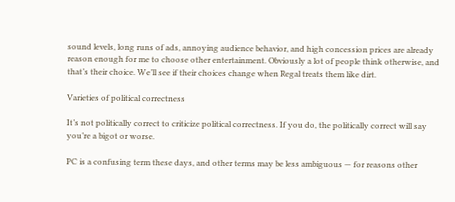sound levels, long runs of ads, annoying audience behavior, and high concession prices are already reason enough for me to choose other entertainment. Obviously a lot of people think otherwise, and that’s their choice. We’ll see if their choices change when Regal treats them like dirt.

Varieties of political correctness

It’s not politically correct to criticize political correctness. If you do, the politically correct will say you’re a bigot or worse.

PC is a confusing term these days, and other terms may be less ambiguous — for reasons other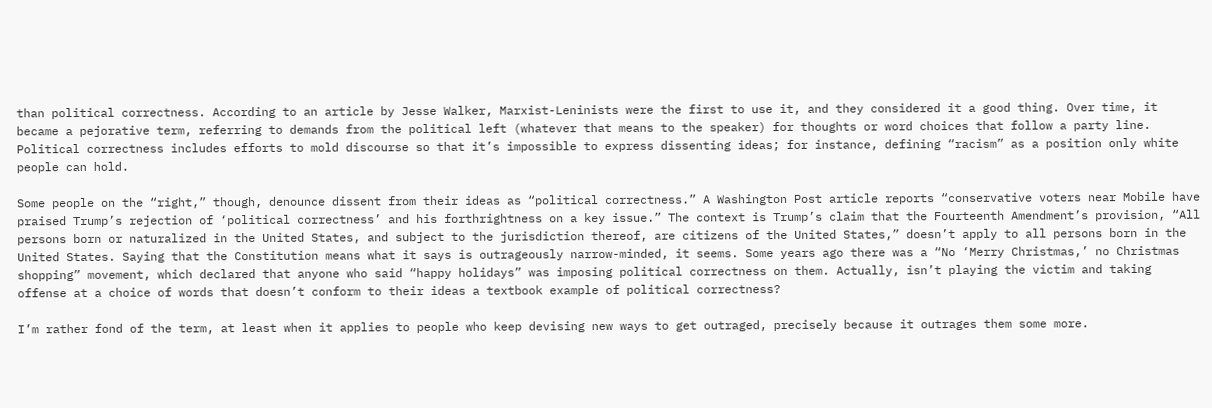than political correctness. According to an article by Jesse Walker, Marxist-Leninists were the first to use it, and they considered it a good thing. Over time, it became a pejorative term, referring to demands from the political left (whatever that means to the speaker) for thoughts or word choices that follow a party line. Political correctness includes efforts to mold discourse so that it’s impossible to express dissenting ideas; for instance, defining “racism” as a position only white people can hold.

Some people on the “right,” though, denounce dissent from their ideas as “political correctness.” A Washington Post article reports “conservative voters near Mobile have praised Trump’s rejection of ‘political correctness’ and his forthrightness on a key issue.” The context is Trump’s claim that the Fourteenth Amendment’s provision, “All persons born or naturalized in the United States, and subject to the jurisdiction thereof, are citizens of the United States,” doesn’t apply to all persons born in the United States. Saying that the Constitution means what it says is outrageously narrow-minded, it seems. Some years ago there was a “No ‘Merry Christmas,’ no Christmas shopping” movement, which declared that anyone who said “happy holidays” was imposing political correctness on them. Actually, isn’t playing the victim and taking offense at a choice of words that doesn’t conform to their ideas a textbook example of political correctness?

I’m rather fond of the term, at least when it applies to people who keep devising new ways to get outraged, precisely because it outrages them some more.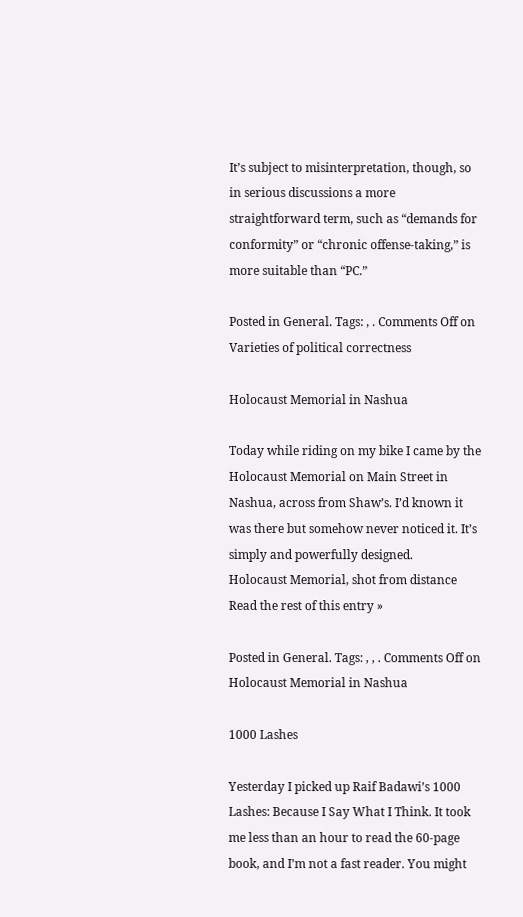It’s subject to misinterpretation, though, so in serious discussions a more straightforward term, such as “demands for conformity” or “chronic offense-taking,” is more suitable than “PC.”

Posted in General. Tags: , . Comments Off on Varieties of political correctness

Holocaust Memorial in Nashua

Today while riding on my bike I came by the Holocaust Memorial on Main Street in Nashua, across from Shaw’s. I’d known it was there but somehow never noticed it. It’s simply and powerfully designed.
Holocaust Memorial, shot from distance
Read the rest of this entry »

Posted in General. Tags: , , . Comments Off on Holocaust Memorial in Nashua

1000 Lashes

Yesterday I picked up Raif Badawi’s 1000 Lashes: Because I Say What I Think. It took me less than an hour to read the 60-page book, and I’m not a fast reader. You might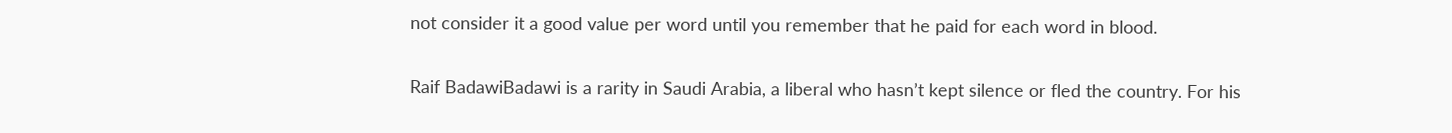not consider it a good value per word until you remember that he paid for each word in blood.

Raif BadawiBadawi is a rarity in Saudi Arabia, a liberal who hasn’t kept silence or fled the country. For his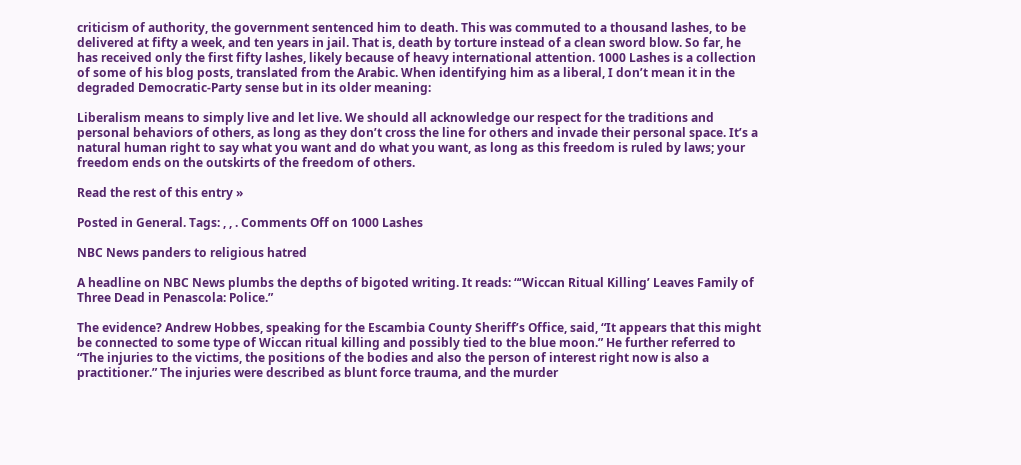criticism of authority, the government sentenced him to death. This was commuted to a thousand lashes, to be delivered at fifty a week, and ten years in jail. That is, death by torture instead of a clean sword blow. So far, he has received only the first fifty lashes, likely because of heavy international attention. 1000 Lashes is a collection of some of his blog posts, translated from the Arabic. When identifying him as a liberal, I don’t mean it in the degraded Democratic-Party sense but in its older meaning:

Liberalism means to simply live and let live. We should all acknowledge our respect for the traditions and personal behaviors of others, as long as they don’t cross the line for others and invade their personal space. It’s a natural human right to say what you want and do what you want, as long as this freedom is ruled by laws; your freedom ends on the outskirts of the freedom of others.

Read the rest of this entry »

Posted in General. Tags: , , . Comments Off on 1000 Lashes

NBC News panders to religious hatred

A headline on NBC News plumbs the depths of bigoted writing. It reads: “‘Wiccan Ritual Killing’ Leaves Family of Three Dead in Penascola: Police.”

The evidence? Andrew Hobbes, speaking for the Escambia County Sheriff’s Office, said, “It appears that this might be connected to some type of Wiccan ritual killing and possibly tied to the blue moon.” He further referred to “The injuries to the victims, the positions of the bodies and also the person of interest right now is also a practitioner.” The injuries were described as blunt force trauma, and the murder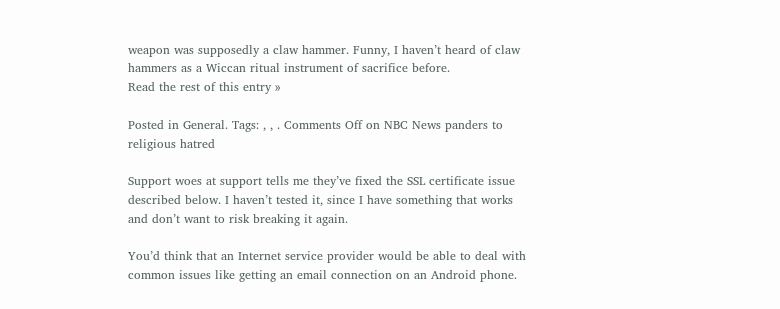weapon was supposedly a claw hammer. Funny, I haven’t heard of claw hammers as a Wiccan ritual instrument of sacrifice before.
Read the rest of this entry »

Posted in General. Tags: , , . Comments Off on NBC News panders to religious hatred

Support woes at support tells me they’ve fixed the SSL certificate issue described below. I haven’t tested it, since I have something that works and don’t want to risk breaking it again.

You’d think that an Internet service provider would be able to deal with common issues like getting an email connection on an Android phone.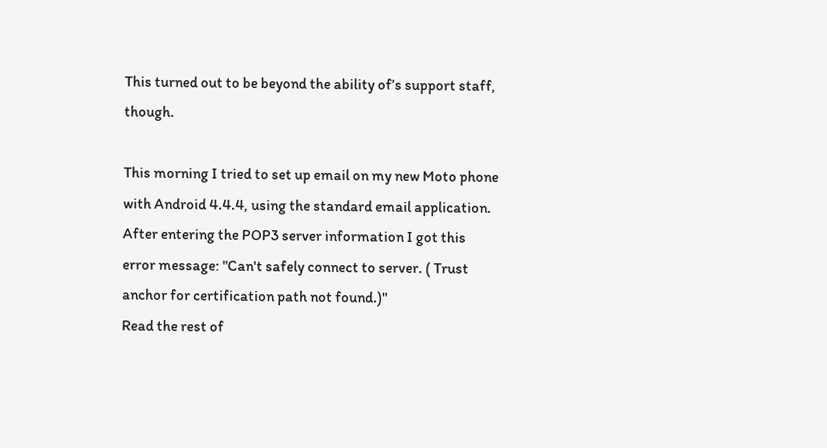This turned out to be beyond the ability of’s support staff, though.

This morning I tried to set up email on my new Moto phone with Android 4.4.4, using the standard email application. After entering the POP3 server information I got this error message: "Can't safely connect to server. ( Trust anchor for certification path not found.)"
Read the rest of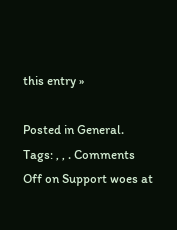this entry »

Posted in General. Tags: , , . Comments Off on Support woes at